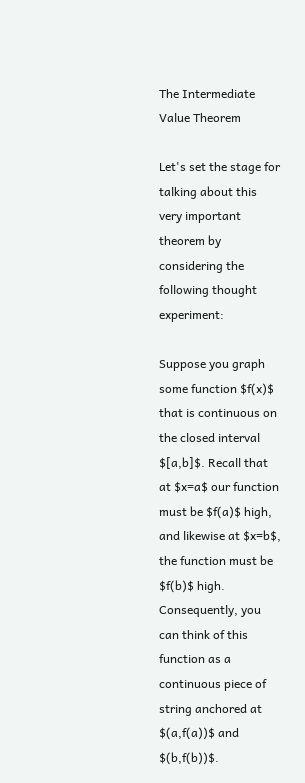The Intermediate Value Theorem

Let's set the stage for talking about this very important theorem by considering the following thought experiment:

Suppose you graph some function $f(x)$ that is continuous on the closed interval $[a,b]$. Recall that at $x=a$ our function must be $f(a)$ high, and likewise at $x=b$, the function must be $f(b)$ high. Consequently, you can think of this function as a continuous piece of string anchored at $(a,f(a))$ and $(b,f(b))$.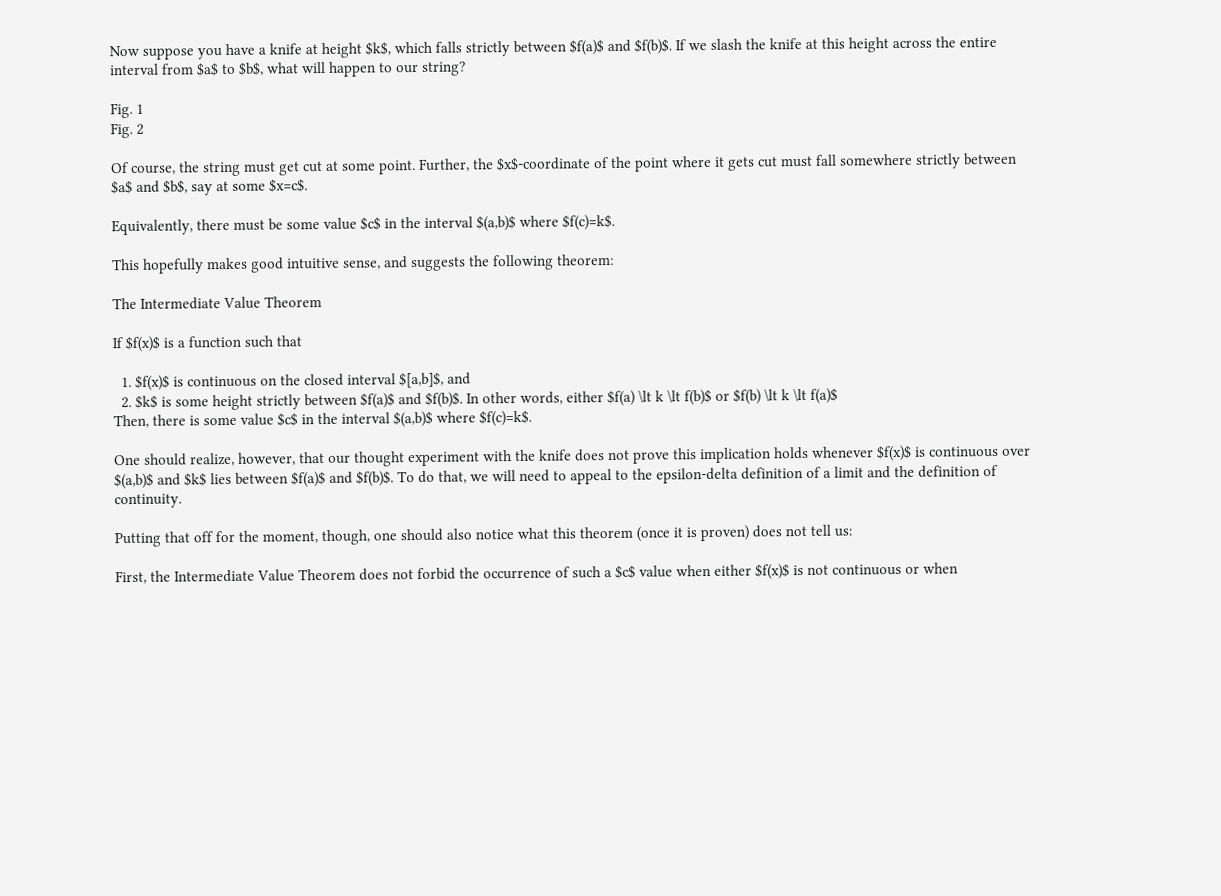Now suppose you have a knife at height $k$, which falls strictly between $f(a)$ and $f(b)$. If we slash the knife at this height across the entire interval from $a$ to $b$, what will happen to our string?

Fig. 1
Fig. 2

Of course, the string must get cut at some point. Further, the $x$-coordinate of the point where it gets cut must fall somewhere strictly between $a$ and $b$, say at some $x=c$.

Equivalently, there must be some value $c$ in the interval $(a,b)$ where $f(c)=k$.

This hopefully makes good intuitive sense, and suggests the following theorem:

The Intermediate Value Theorem

If $f(x)$ is a function such that

  1. $f(x)$ is continuous on the closed interval $[a,b]$, and
  2. $k$ is some height strictly between $f(a)$ and $f(b)$. In other words, either $f(a) \lt k \lt f(b)$ or $f(b) \lt k \lt f(a)$
Then, there is some value $c$ in the interval $(a,b)$ where $f(c)=k$.

One should realize, however, that our thought experiment with the knife does not prove this implication holds whenever $f(x)$ is continuous over $(a,b)$ and $k$ lies between $f(a)$ and $f(b)$. To do that, we will need to appeal to the epsilon-delta definition of a limit and the definition of continuity.

Putting that off for the moment, though, one should also notice what this theorem (once it is proven) does not tell us:

First, the Intermediate Value Theorem does not forbid the occurrence of such a $c$ value when either $f(x)$ is not continuous or when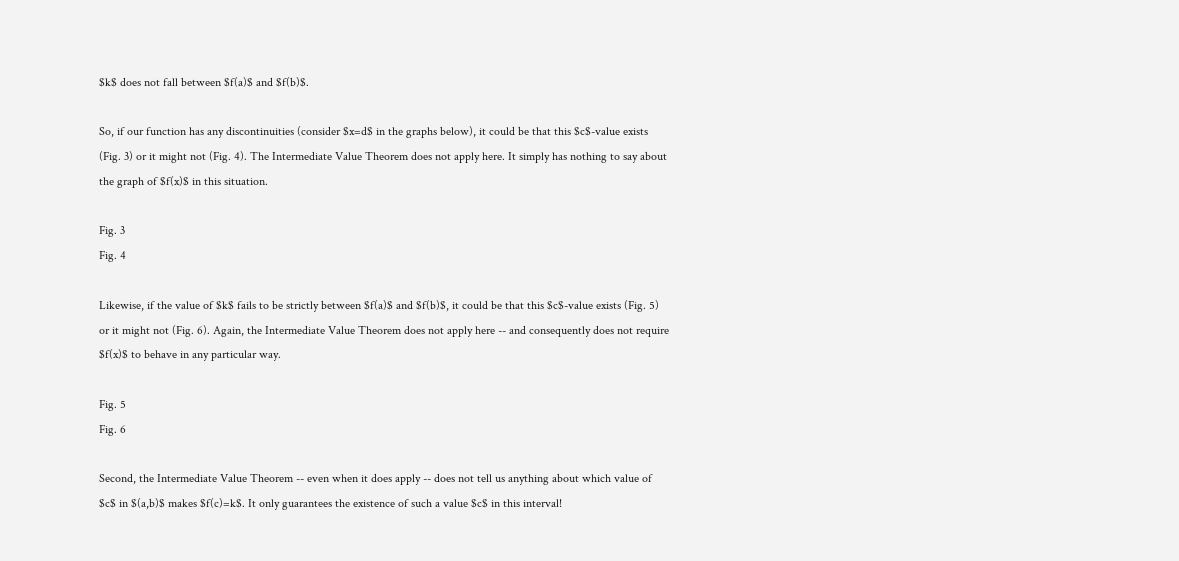$k$ does not fall between $f(a)$ and $f(b)$.

So, if our function has any discontinuities (consider $x=d$ in the graphs below), it could be that this $c$-value exists (Fig. 3) or it might not (Fig. 4). The Intermediate Value Theorem does not apply here. It simply has nothing to say about the graph of $f(x)$ in this situation.

Fig. 3
Fig. 4

Likewise, if the value of $k$ fails to be strictly between $f(a)$ and $f(b)$, it could be that this $c$-value exists (Fig. 5) or it might not (Fig. 6). Again, the Intermediate Value Theorem does not apply here -- and consequently does not require $f(x)$ to behave in any particular way.

Fig. 5
Fig. 6

Second, the Intermediate Value Theorem -- even when it does apply -- does not tell us anything about which value of $c$ in $(a,b)$ makes $f(c)=k$. It only guarantees the existence of such a value $c$ in this interval!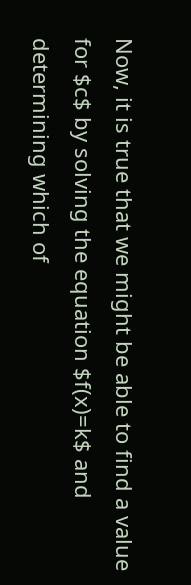Now, it is true that we might be able to find a value for $c$ by solving the equation $f(x)=k$ and determining which of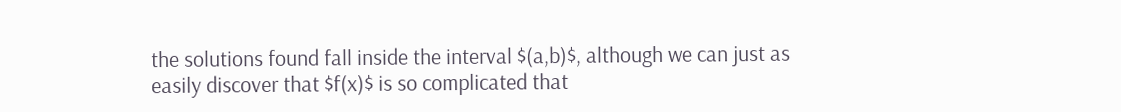the solutions found fall inside the interval $(a,b)$, although we can just as easily discover that $f(x)$ is so complicated that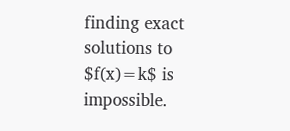finding exact solutions to $f(x)=k$ is impossible.